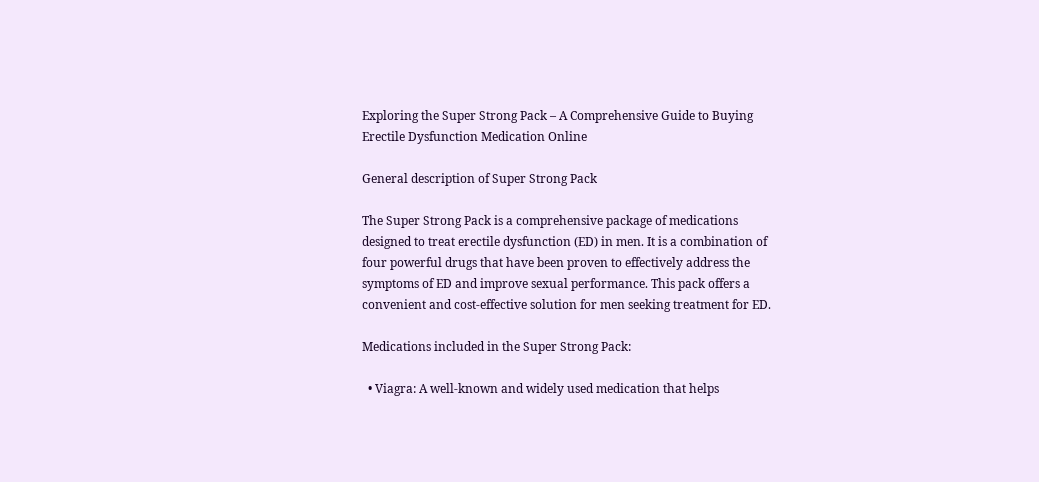Exploring the Super Strong Pack – A Comprehensive Guide to Buying Erectile Dysfunction Medication Online

General description of Super Strong Pack

The Super Strong Pack is a comprehensive package of medications designed to treat erectile dysfunction (ED) in men. It is a combination of four powerful drugs that have been proven to effectively address the symptoms of ED and improve sexual performance. This pack offers a convenient and cost-effective solution for men seeking treatment for ED.

Medications included in the Super Strong Pack:

  • Viagra: A well-known and widely used medication that helps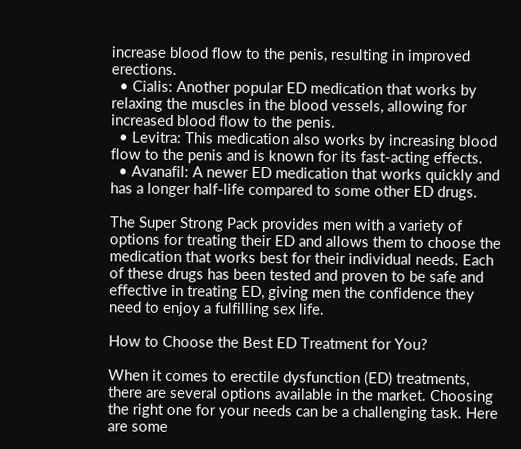increase blood flow to the penis, resulting in improved erections.
  • Cialis: Another popular ED medication that works by relaxing the muscles in the blood vessels, allowing for increased blood flow to the penis.
  • Levitra: This medication also works by increasing blood flow to the penis and is known for its fast-acting effects.
  • Avanafil: A newer ED medication that works quickly and has a longer half-life compared to some other ED drugs.

The Super Strong Pack provides men with a variety of options for treating their ED and allows them to choose the medication that works best for their individual needs. Each of these drugs has been tested and proven to be safe and effective in treating ED, giving men the confidence they need to enjoy a fulfilling sex life.

How to Choose the Best ED Treatment for You?

When it comes to erectile dysfunction (ED) treatments, there are several options available in the market. Choosing the right one for your needs can be a challenging task. Here are some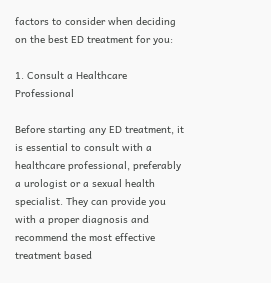factors to consider when deciding on the best ED treatment for you:

1. Consult a Healthcare Professional

Before starting any ED treatment, it is essential to consult with a healthcare professional, preferably a urologist or a sexual health specialist. They can provide you with a proper diagnosis and recommend the most effective treatment based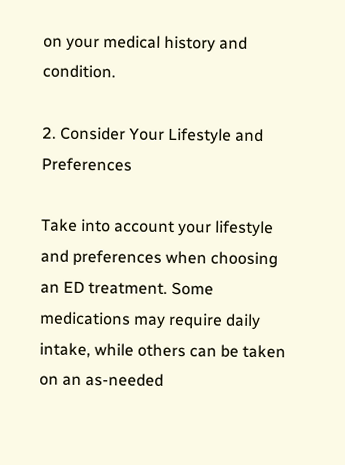on your medical history and condition.

2. Consider Your Lifestyle and Preferences

Take into account your lifestyle and preferences when choosing an ED treatment. Some medications may require daily intake, while others can be taken on an as-needed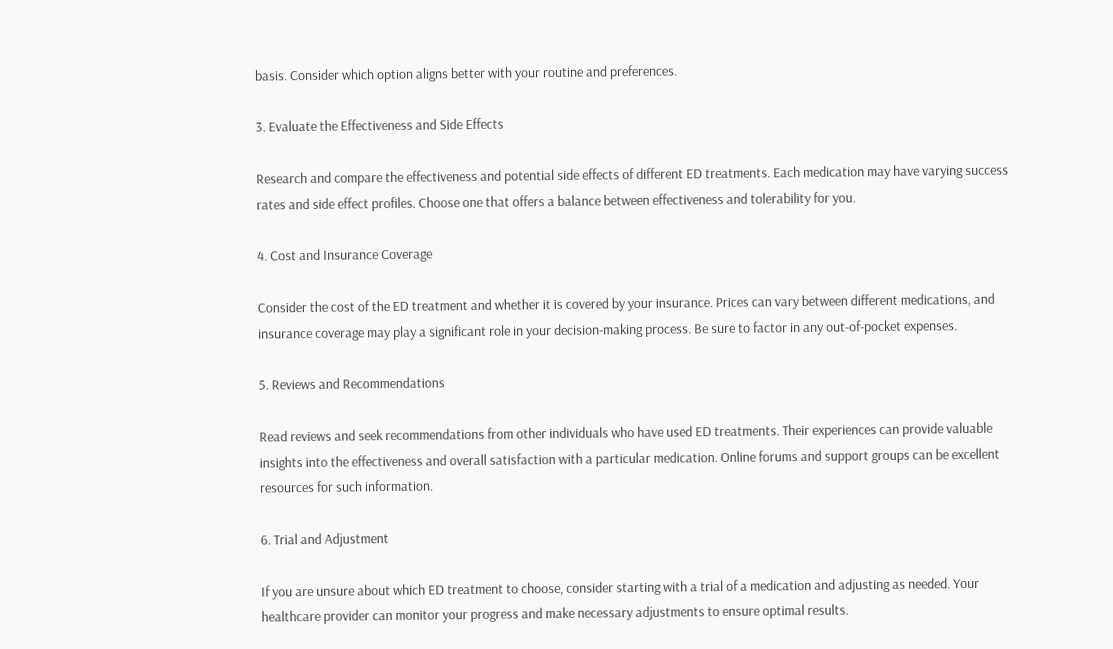basis. Consider which option aligns better with your routine and preferences.

3. Evaluate the Effectiveness and Side Effects

Research and compare the effectiveness and potential side effects of different ED treatments. Each medication may have varying success rates and side effect profiles. Choose one that offers a balance between effectiveness and tolerability for you.

4. Cost and Insurance Coverage

Consider the cost of the ED treatment and whether it is covered by your insurance. Prices can vary between different medications, and insurance coverage may play a significant role in your decision-making process. Be sure to factor in any out-of-pocket expenses.

5. Reviews and Recommendations

Read reviews and seek recommendations from other individuals who have used ED treatments. Their experiences can provide valuable insights into the effectiveness and overall satisfaction with a particular medication. Online forums and support groups can be excellent resources for such information.

6. Trial and Adjustment

If you are unsure about which ED treatment to choose, consider starting with a trial of a medication and adjusting as needed. Your healthcare provider can monitor your progress and make necessary adjustments to ensure optimal results.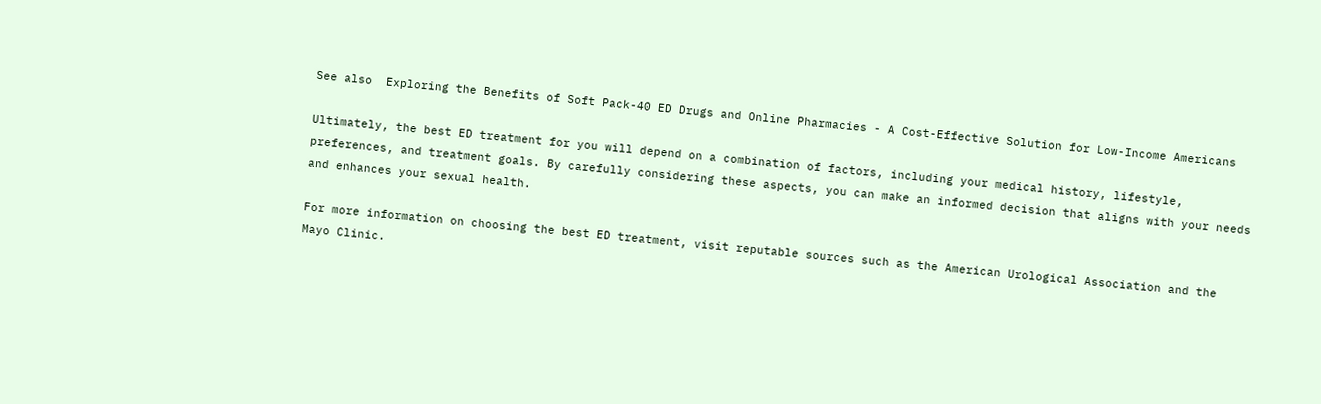See also  Exploring the Benefits of Soft Pack-40 ED Drugs and Online Pharmacies - A Cost-Effective Solution for Low-Income Americans

Ultimately, the best ED treatment for you will depend on a combination of factors, including your medical history, lifestyle, preferences, and treatment goals. By carefully considering these aspects, you can make an informed decision that aligns with your needs and enhances your sexual health.

For more information on choosing the best ED treatment, visit reputable sources such as the American Urological Association and the Mayo Clinic.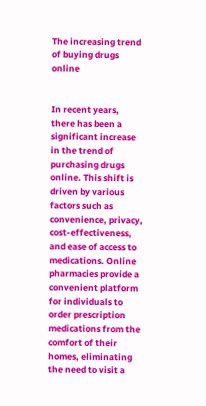The increasing trend of buying drugs online


In recent years, there has been a significant increase in the trend of purchasing drugs online. This shift is driven by various factors such as convenience, privacy, cost-effectiveness, and ease of access to medications. Online pharmacies provide a convenient platform for individuals to order prescription medications from the comfort of their homes, eliminating the need to visit a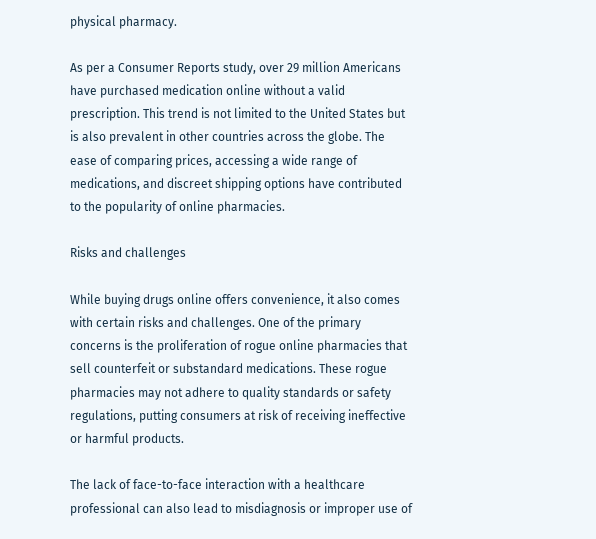physical pharmacy.

As per a Consumer Reports study, over 29 million Americans have purchased medication online without a valid prescription. This trend is not limited to the United States but is also prevalent in other countries across the globe. The ease of comparing prices, accessing a wide range of medications, and discreet shipping options have contributed to the popularity of online pharmacies.

Risks and challenges

While buying drugs online offers convenience, it also comes with certain risks and challenges. One of the primary concerns is the proliferation of rogue online pharmacies that sell counterfeit or substandard medications. These rogue pharmacies may not adhere to quality standards or safety regulations, putting consumers at risk of receiving ineffective or harmful products.

The lack of face-to-face interaction with a healthcare professional can also lead to misdiagnosis or improper use of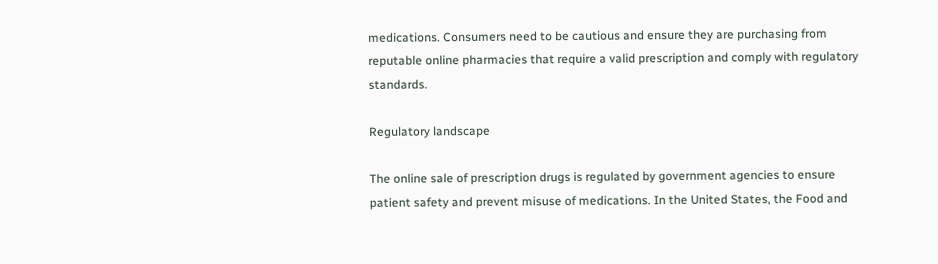medications. Consumers need to be cautious and ensure they are purchasing from reputable online pharmacies that require a valid prescription and comply with regulatory standards.

Regulatory landscape

The online sale of prescription drugs is regulated by government agencies to ensure patient safety and prevent misuse of medications. In the United States, the Food and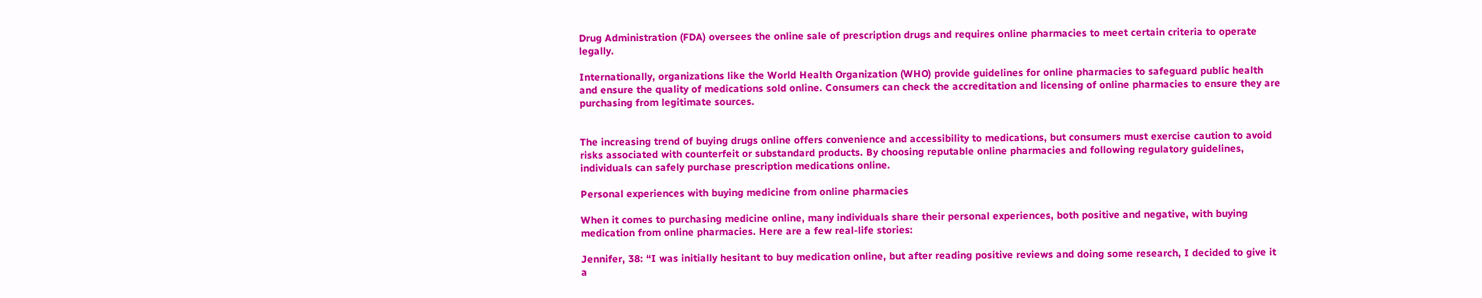Drug Administration (FDA) oversees the online sale of prescription drugs and requires online pharmacies to meet certain criteria to operate legally.

Internationally, organizations like the World Health Organization (WHO) provide guidelines for online pharmacies to safeguard public health and ensure the quality of medications sold online. Consumers can check the accreditation and licensing of online pharmacies to ensure they are purchasing from legitimate sources.


The increasing trend of buying drugs online offers convenience and accessibility to medications, but consumers must exercise caution to avoid risks associated with counterfeit or substandard products. By choosing reputable online pharmacies and following regulatory guidelines, individuals can safely purchase prescription medications online.

Personal experiences with buying medicine from online pharmacies

When it comes to purchasing medicine online, many individuals share their personal experiences, both positive and negative, with buying medication from online pharmacies. Here are a few real-life stories:

Jennifer, 38: “I was initially hesitant to buy medication online, but after reading positive reviews and doing some research, I decided to give it a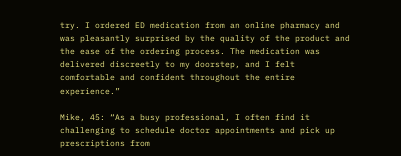try. I ordered ED medication from an online pharmacy and was pleasantly surprised by the quality of the product and the ease of the ordering process. The medication was delivered discreetly to my doorstep, and I felt comfortable and confident throughout the entire experience.”

Mike, 45: “As a busy professional, I often find it challenging to schedule doctor appointments and pick up prescriptions from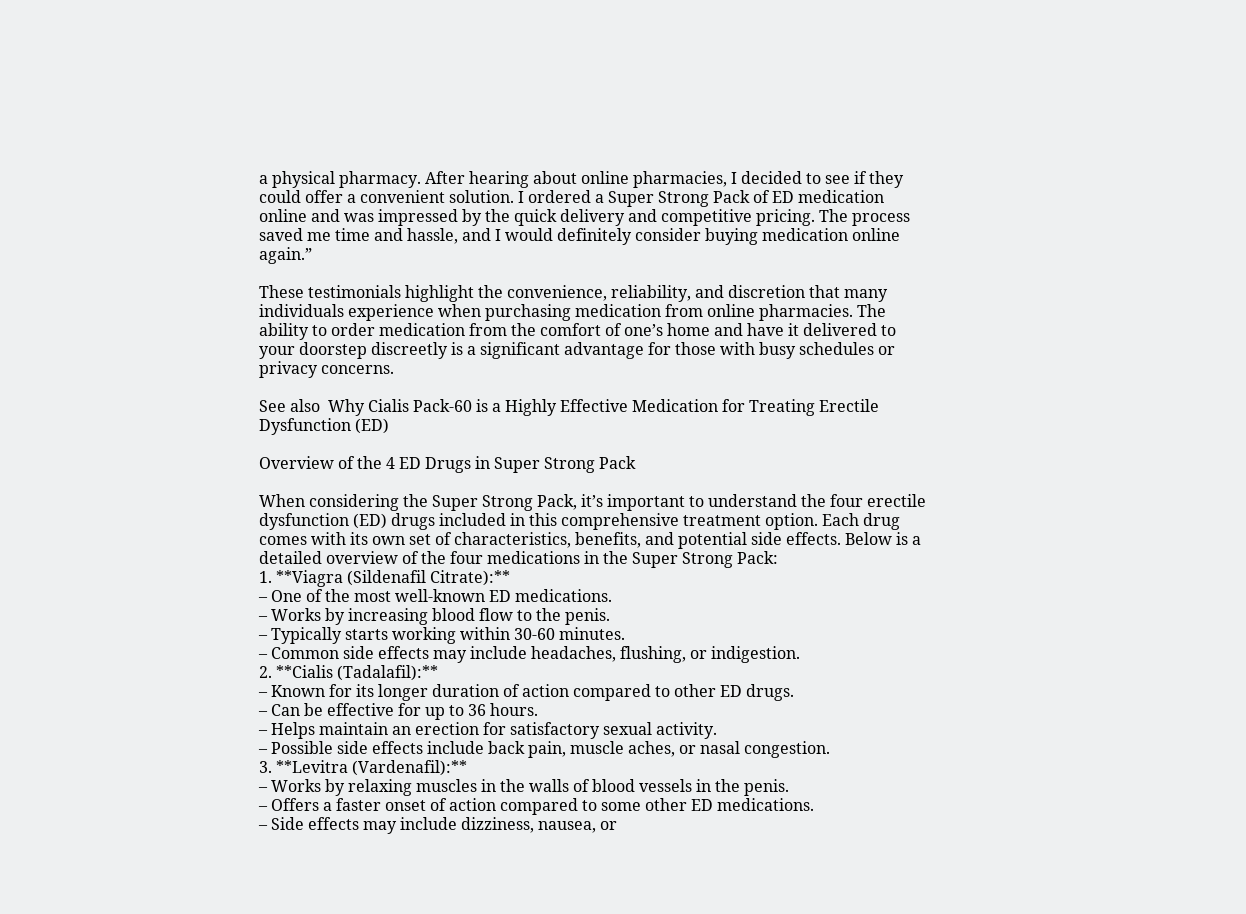a physical pharmacy. After hearing about online pharmacies, I decided to see if they could offer a convenient solution. I ordered a Super Strong Pack of ED medication online and was impressed by the quick delivery and competitive pricing. The process saved me time and hassle, and I would definitely consider buying medication online again.”

These testimonials highlight the convenience, reliability, and discretion that many individuals experience when purchasing medication from online pharmacies. The ability to order medication from the comfort of one’s home and have it delivered to your doorstep discreetly is a significant advantage for those with busy schedules or privacy concerns.

See also  Why Cialis Pack-60 is a Highly Effective Medication for Treating Erectile Dysfunction (ED)

Overview of the 4 ED Drugs in Super Strong Pack

When considering the Super Strong Pack, it’s important to understand the four erectile dysfunction (ED) drugs included in this comprehensive treatment option. Each drug comes with its own set of characteristics, benefits, and potential side effects. Below is a detailed overview of the four medications in the Super Strong Pack:
1. **Viagra (Sildenafil Citrate):**
– One of the most well-known ED medications.
– Works by increasing blood flow to the penis.
– Typically starts working within 30-60 minutes.
– Common side effects may include headaches, flushing, or indigestion.
2. **Cialis (Tadalafil):**
– Known for its longer duration of action compared to other ED drugs.
– Can be effective for up to 36 hours.
– Helps maintain an erection for satisfactory sexual activity.
– Possible side effects include back pain, muscle aches, or nasal congestion.
3. **Levitra (Vardenafil):**
– Works by relaxing muscles in the walls of blood vessels in the penis.
– Offers a faster onset of action compared to some other ED medications.
– Side effects may include dizziness, nausea, or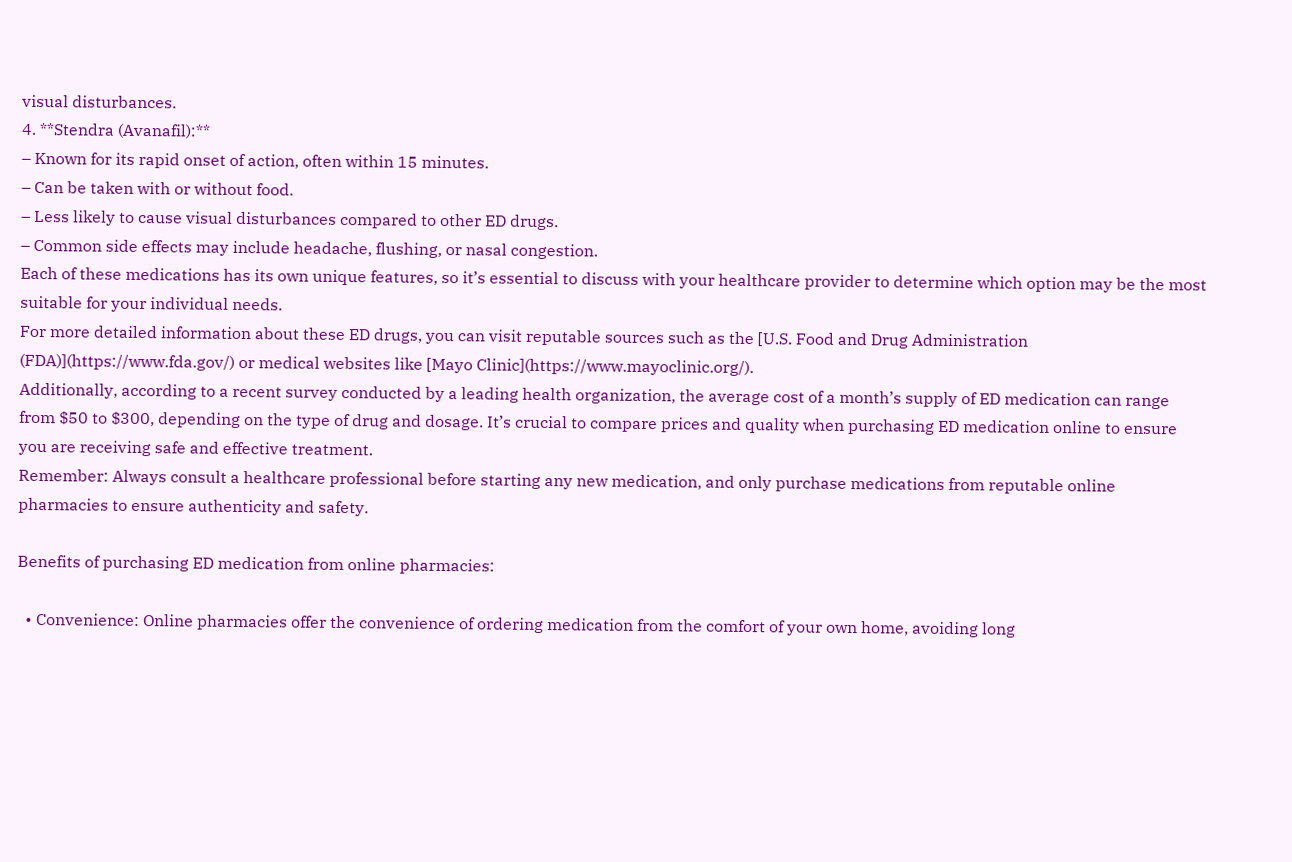visual disturbances.
4. **Stendra (Avanafil):**
– Known for its rapid onset of action, often within 15 minutes.
– Can be taken with or without food.
– Less likely to cause visual disturbances compared to other ED drugs.
– Common side effects may include headache, flushing, or nasal congestion.
Each of these medications has its own unique features, so it’s essential to discuss with your healthcare provider to determine which option may be the most suitable for your individual needs.
For more detailed information about these ED drugs, you can visit reputable sources such as the [U.S. Food and Drug Administration (FDA)](https://www.fda.gov/) or medical websites like [Mayo Clinic](https://www.mayoclinic.org/).
Additionally, according to a recent survey conducted by a leading health organization, the average cost of a month’s supply of ED medication can range from $50 to $300, depending on the type of drug and dosage. It’s crucial to compare prices and quality when purchasing ED medication online to ensure you are receiving safe and effective treatment.
Remember: Always consult a healthcare professional before starting any new medication, and only purchase medications from reputable online pharmacies to ensure authenticity and safety.

Benefits of purchasing ED medication from online pharmacies:

  • Convenience: Online pharmacies offer the convenience of ordering medication from the comfort of your own home, avoiding long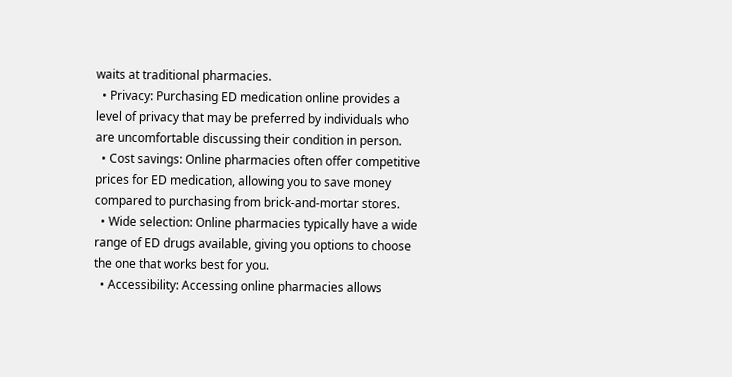waits at traditional pharmacies.
  • Privacy: Purchasing ED medication online provides a level of privacy that may be preferred by individuals who are uncomfortable discussing their condition in person.
  • Cost savings: Online pharmacies often offer competitive prices for ED medication, allowing you to save money compared to purchasing from brick-and-mortar stores.
  • Wide selection: Online pharmacies typically have a wide range of ED drugs available, giving you options to choose the one that works best for you.
  • Accessibility: Accessing online pharmacies allows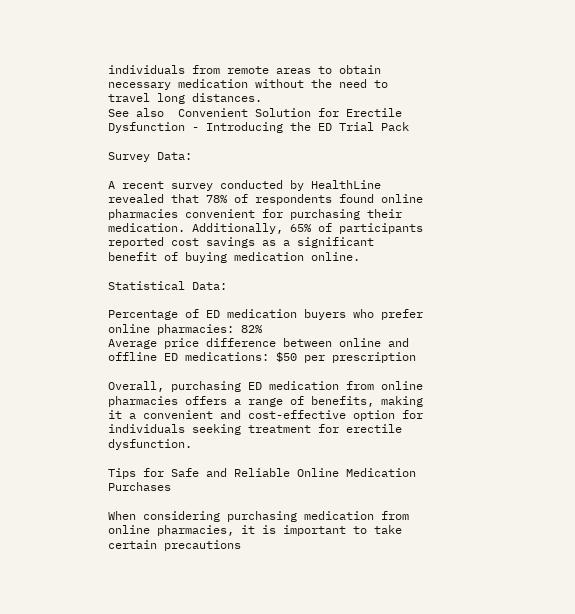individuals from remote areas to obtain necessary medication without the need to travel long distances.
See also  Convenient Solution for Erectile Dysfunction - Introducing the ED Trial Pack

Survey Data:

A recent survey conducted by HealthLine revealed that 78% of respondents found online pharmacies convenient for purchasing their medication. Additionally, 65% of participants reported cost savings as a significant benefit of buying medication online.

Statistical Data:

Percentage of ED medication buyers who prefer online pharmacies: 82%
Average price difference between online and offline ED medications: $50 per prescription

Overall, purchasing ED medication from online pharmacies offers a range of benefits, making it a convenient and cost-effective option for individuals seeking treatment for erectile dysfunction.

Tips for Safe and Reliable Online Medication Purchases

When considering purchasing medication from online pharmacies, it is important to take certain precautions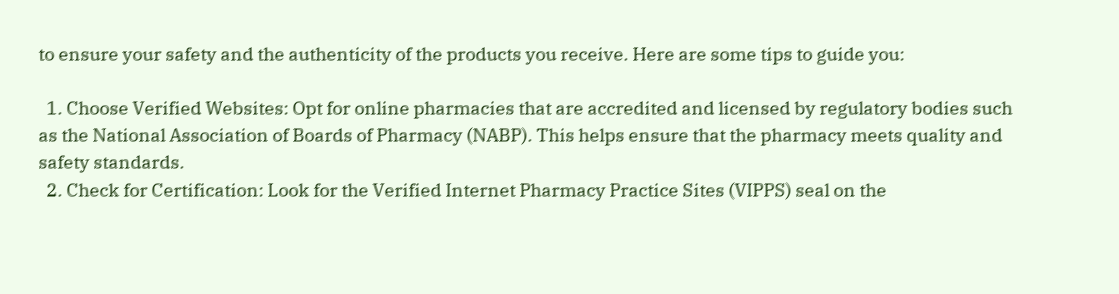to ensure your safety and the authenticity of the products you receive. Here are some tips to guide you:

  1. Choose Verified Websites: Opt for online pharmacies that are accredited and licensed by regulatory bodies such as the National Association of Boards of Pharmacy (NABP). This helps ensure that the pharmacy meets quality and safety standards.
  2. Check for Certification: Look for the Verified Internet Pharmacy Practice Sites (VIPPS) seal on the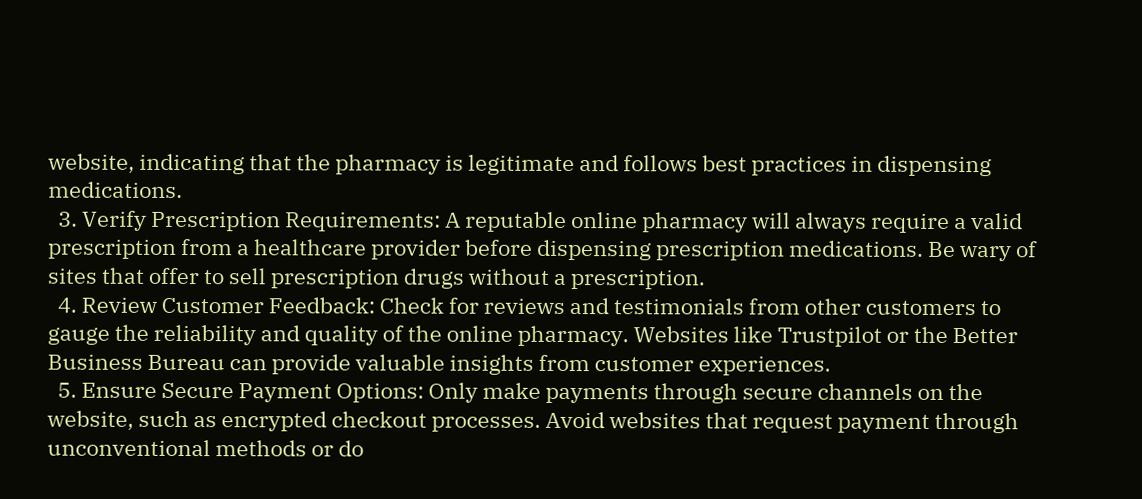website, indicating that the pharmacy is legitimate and follows best practices in dispensing medications.
  3. Verify Prescription Requirements: A reputable online pharmacy will always require a valid prescription from a healthcare provider before dispensing prescription medications. Be wary of sites that offer to sell prescription drugs without a prescription.
  4. Review Customer Feedback: Check for reviews and testimonials from other customers to gauge the reliability and quality of the online pharmacy. Websites like Trustpilot or the Better Business Bureau can provide valuable insights from customer experiences.
  5. Ensure Secure Payment Options: Only make payments through secure channels on the website, such as encrypted checkout processes. Avoid websites that request payment through unconventional methods or do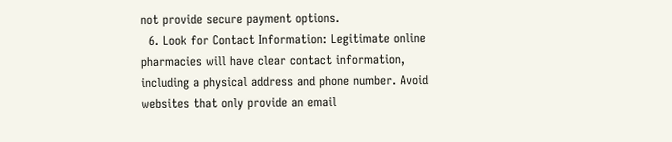not provide secure payment options.
  6. Look for Contact Information: Legitimate online pharmacies will have clear contact information, including a physical address and phone number. Avoid websites that only provide an email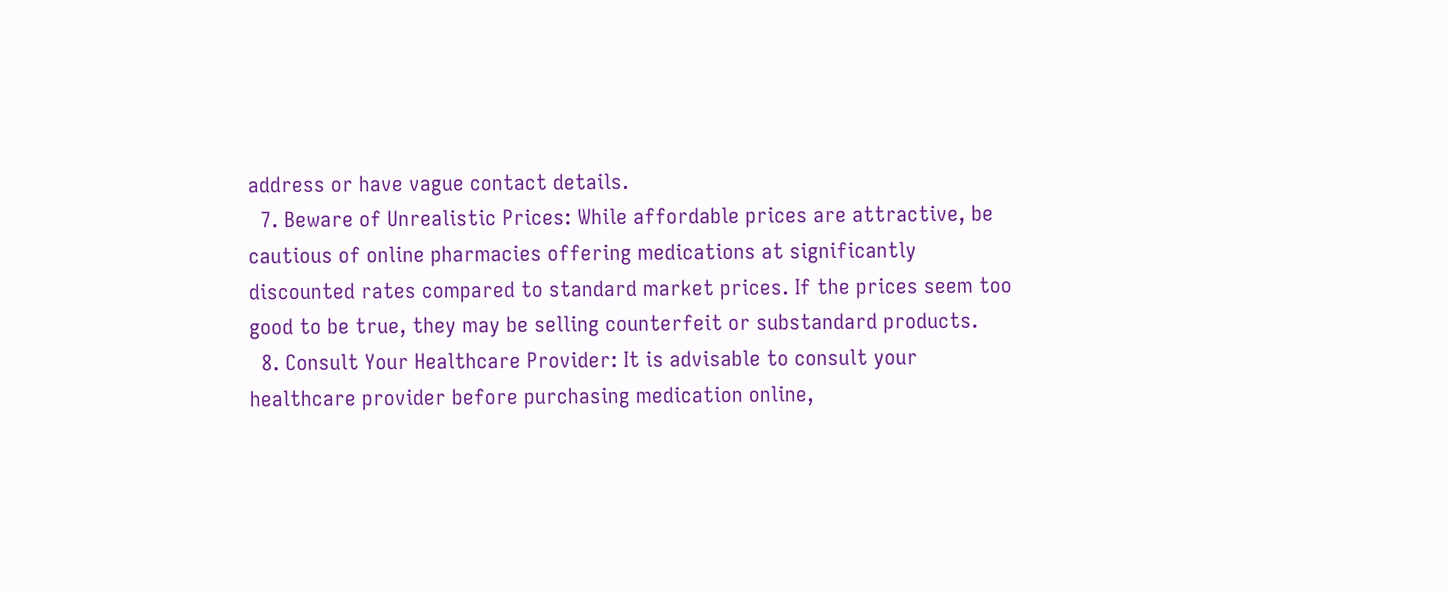address or have vague contact details.
  7. Beware of Unrealistic Prices: While affordable prices are attractive, be cautious of online pharmacies offering medications at significantly discounted rates compared to standard market prices. If the prices seem too good to be true, they may be selling counterfeit or substandard products.
  8. Consult Your Healthcare Provider: It is advisable to consult your healthcare provider before purchasing medication online,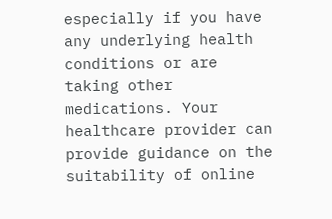especially if you have any underlying health conditions or are taking other medications. Your healthcare provider can provide guidance on the suitability of online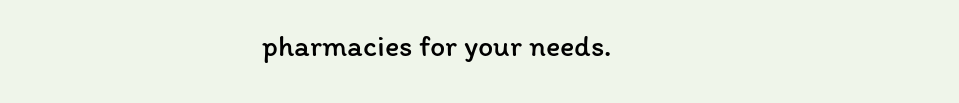pharmacies for your needs.